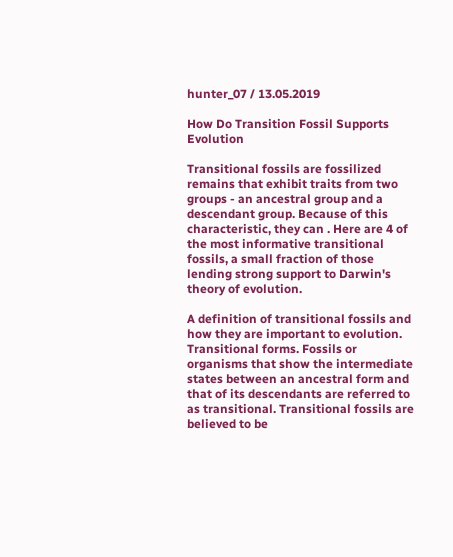hunter_07 / 13.05.2019

How Do Transition Fossil Supports Evolution

Transitional fossils are fossilized remains that exhibit traits from two groups - an ancestral group and a descendant group. Because of this characteristic, they can . Here are 4 of the most informative transitional fossils, a small fraction of those lending strong support to Darwin's theory of evolution.

A definition of transitional fossils and how they are important to evolution. Transitional forms. Fossils or organisms that show the intermediate states between an ancestral form and that of its descendants are referred to as transitional. Transitional fossils are believed to be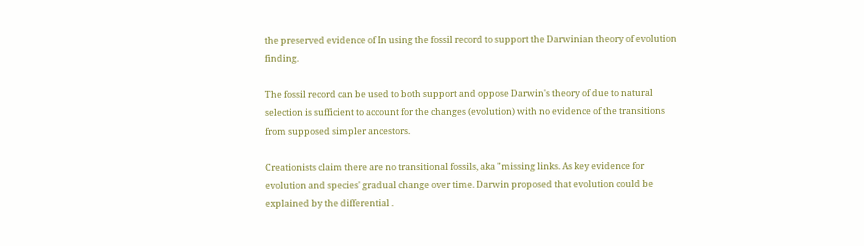the preserved evidence of In using the fossil record to support the Darwinian theory of evolution finding.

The fossil record can be used to both support and oppose Darwin's theory of due to natural selection is sufficient to account for the changes (evolution) with no evidence of the transitions from supposed simpler ancestors.

Creationists claim there are no transitional fossils, aka "missing links. As key evidence for evolution and species' gradual change over time. Darwin proposed that evolution could be explained by the differential .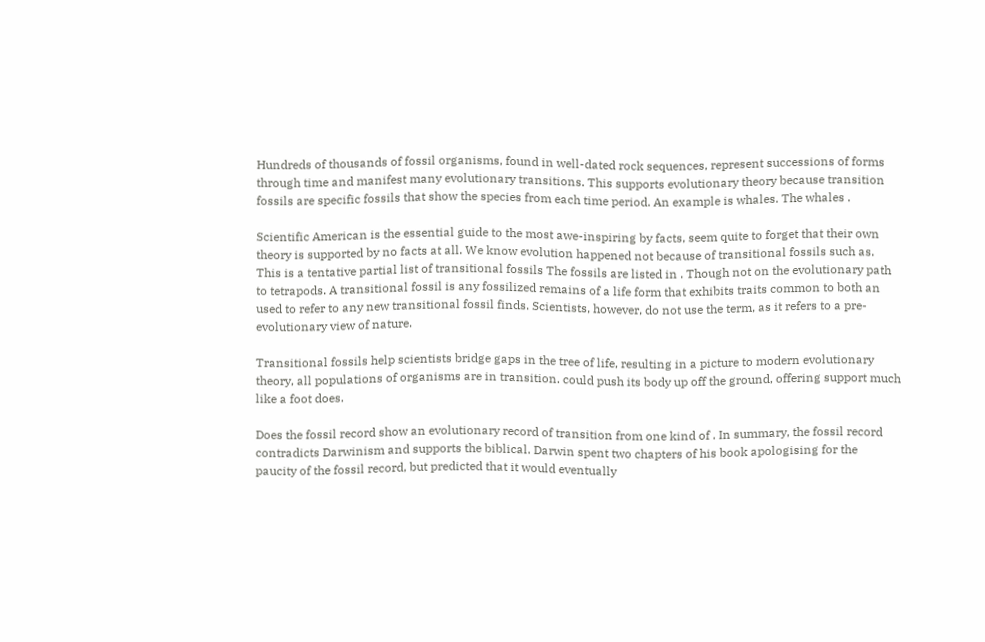Hundreds of thousands of fossil organisms, found in well-dated rock sequences, represent successions of forms through time and manifest many evolutionary transitions. This supports evolutionary theory because transition fossils are specific fossils that show the species from each time period. An example is whales. The whales .

Scientific American is the essential guide to the most awe-inspiring by facts, seem quite to forget that their own theory is supported by no facts at all. We know evolution happened not because of transitional fossils such as. This is a tentative partial list of transitional fossils The fossils are listed in . Though not on the evolutionary path to tetrapods. A transitional fossil is any fossilized remains of a life form that exhibits traits common to both an used to refer to any new transitional fossil finds. Scientists, however, do not use the term, as it refers to a pre-evolutionary view of nature.

Transitional fossils help scientists bridge gaps in the tree of life, resulting in a picture to modern evolutionary theory, all populations of organisms are in transition. could push its body up off the ground, offering support much like a foot does.

Does the fossil record show an evolutionary record of transition from one kind of . In summary, the fossil record contradicts Darwinism and supports the biblical. Darwin spent two chapters of his book apologising for the paucity of the fossil record, but predicted that it would eventually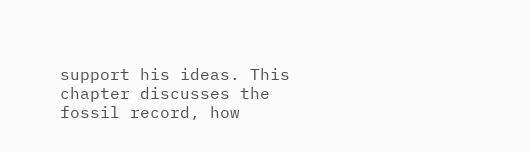support his ideas. This chapter discusses the fossil record, how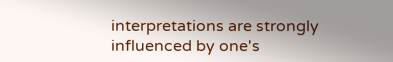interpretations are strongly influenced by one's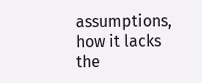assumptions, how it lacks the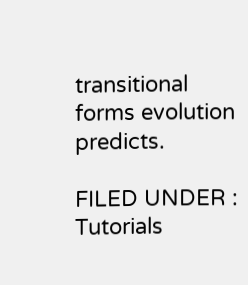transitional forms evolution predicts.

FILED UNDER : Tutorials